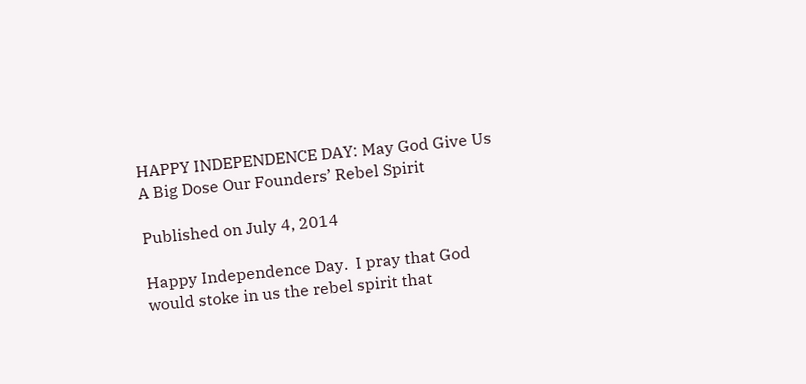HAPPY INDEPENDENCE DAY: May God Give Us A Big Dose Our Founders’ Rebel Spirit

Published on July 4, 2014

Happy Independence Day.  I pray that God would stoke in us the rebel spirit that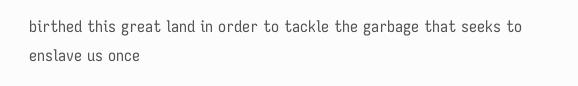birthed this great land in order to tackle the garbage that seeks to enslave us once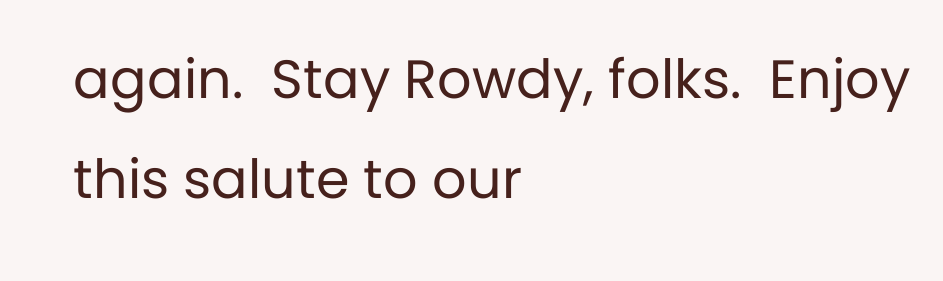again.  Stay Rowdy, folks.  Enjoy this salute to our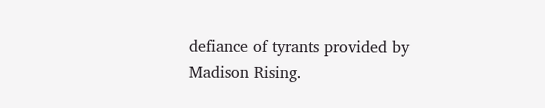defiance of tyrants provided by Madison Rising.